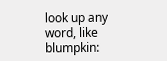look up any word, like blumpkin: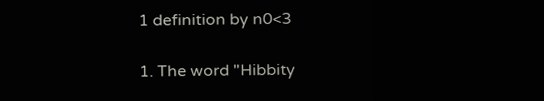1 definition by n0<3

1. The word "Hibbity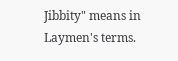Jibbity" means in Laymen's terms.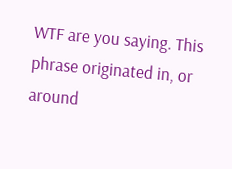WTF are you saying. This phrase originated in, or around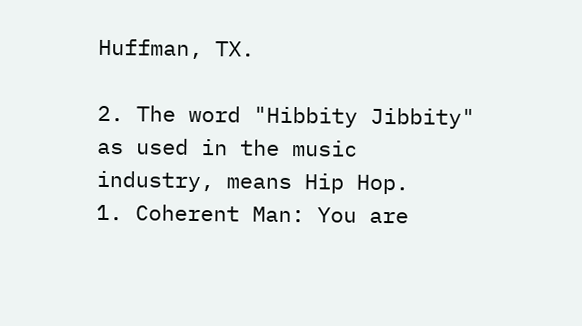Huffman, TX.

2. The word "Hibbity Jibbity" as used in the music industry, means Hip Hop.
1. Coherent Man: You are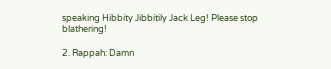speaking Hibbity Jibbitily Jack Leg! Please stop blathering!

2. Rappah: Damn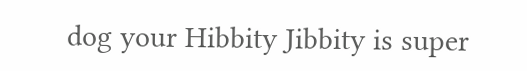dog your Hibbity Jibbity is super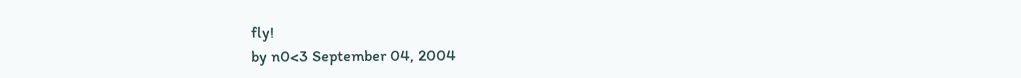fly!
by n0<3 September 04, 2004